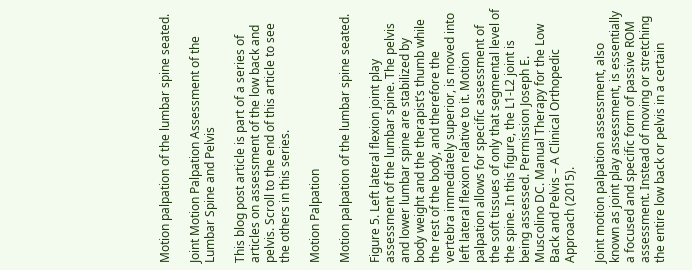Motion palpation of the lumbar spine seated.

Joint Motion Palpation Assessment of the Lumbar Spine and Pelvis

This blog post article is part of a series of articles on assessment of the low back and pelvis. Scroll to the end of this article to see the others in this series.

Motion Palpation

Motion palpation of the lumbar spine seated.

Figure 5. Left lateral flexion joint play assessment of the lumbar spine. The pelvis and lower lumbar spine are stabilized by body weight and the therapist’s thumb while the rest of the body, and therefore the vertebra immediately superior, is moved into left lateral flexion relative to it. Motion palpation allows for specific assessment of the soft tissues of only that segmental level of the spine. In this figure, the L1-L2 joint is being assessed. Permission Joseph E. Muscolino DC. Manual Therapy for the Low Back and Pelvis – A Clinical Orthopedic Approach (2015).

Joint motion palpation assessment, also known as joint play assessment, is essentially a focused and specific form of passive ROM assessment. Instead of moving or stretching the entire low back or pelvis in a certain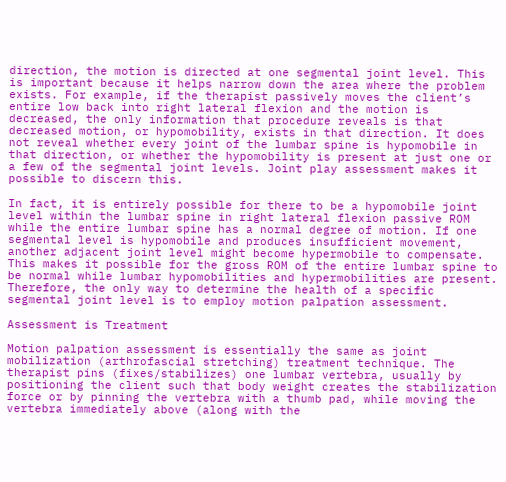direction, the motion is directed at one segmental joint level. This is important because it helps narrow down the area where the problem exists. For example, if the therapist passively moves the client’s entire low back into right lateral flexion and the motion is decreased, the only information that procedure reveals is that decreased motion, or hypomobility, exists in that direction. It does not reveal whether every joint of the lumbar spine is hypomobile in that direction, or whether the hypomobility is present at just one or a few of the segmental joint levels. Joint play assessment makes it possible to discern this.

In fact, it is entirely possible for there to be a hypomobile joint level within the lumbar spine in right lateral flexion passive ROM while the entire lumbar spine has a normal degree of motion. If one segmental level is hypomobile and produces insufficient movement, another adjacent joint level might become hypermobile to compensate. This makes it possible for the gross ROM of the entire lumbar spine to be normal while lumbar hypomobilities and hypermobilities are present. Therefore, the only way to determine the health of a specific segmental joint level is to employ motion palpation assessment.

Assessment is Treatment

Motion palpation assessment is essentially the same as joint mobilization (arthrofascial stretching) treatment technique. The therapist pins (fixes/stabilizes) one lumbar vertebra, usually by positioning the client such that body weight creates the stabilization force or by pinning the vertebra with a thumb pad, while moving the vertebra immediately above (along with the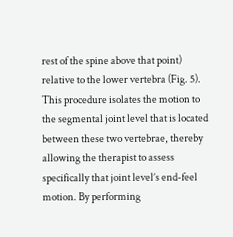rest of the spine above that point) relative to the lower vertebra (Fig. 5). This procedure isolates the motion to the segmental joint level that is located between these two vertebrae, thereby allowing the therapist to assess specifically that joint level’s end-feel motion. By performing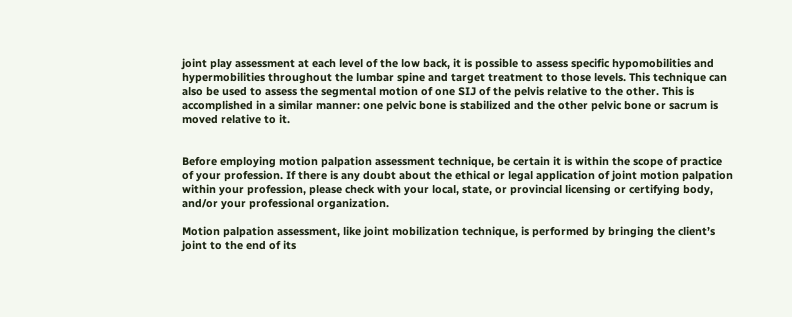joint play assessment at each level of the low back, it is possible to assess specific hypomobilities and hypermobilities throughout the lumbar spine and target treatment to those levels. This technique can also be used to assess the segmental motion of one SIJ of the pelvis relative to the other. This is accomplished in a similar manner: one pelvic bone is stabilized and the other pelvic bone or sacrum is moved relative to it.


Before employing motion palpation assessment technique, be certain it is within the scope of practice of your profession. If there is any doubt about the ethical or legal application of joint motion palpation within your profession, please check with your local, state, or provincial licensing or certifying body, and/or your professional organization.

Motion palpation assessment, like joint mobilization technique, is performed by bringing the client’s joint to the end of its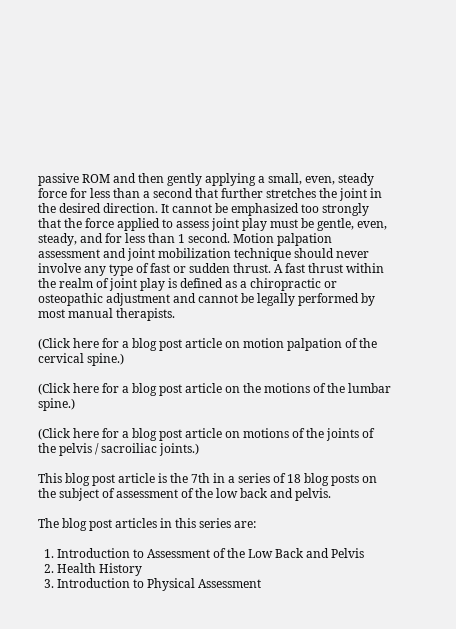passive ROM and then gently applying a small, even, steady force for less than a second that further stretches the joint in the desired direction. It cannot be emphasized too strongly that the force applied to assess joint play must be gentle, even, steady, and for less than 1 second. Motion palpation assessment and joint mobilization technique should never involve any type of fast or sudden thrust. A fast thrust within the realm of joint play is defined as a chiropractic or osteopathic adjustment and cannot be legally performed by most manual therapists.

(Click here for a blog post article on motion palpation of the cervical spine.)

(Click here for a blog post article on the motions of the lumbar spine.)

(Click here for a blog post article on motions of the joints of the pelvis / sacroiliac joints.)

This blog post article is the 7th in a series of 18 blog posts on the subject of assessment of the low back and pelvis.

The blog post articles in this series are:

  1. Introduction to Assessment of the Low Back and Pelvis
  2. Health History
  3. Introduction to Physical Assessment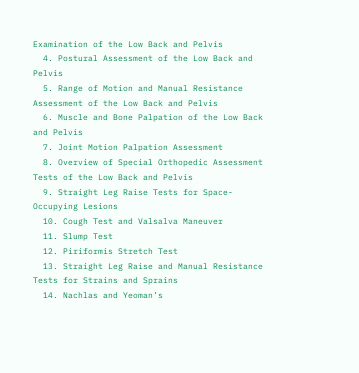Examination of the Low Back and Pelvis
  4. Postural Assessment of the Low Back and Pelvis
  5. Range of Motion and Manual Resistance Assessment of the Low Back and Pelvis
  6. Muscle and Bone Palpation of the Low Back and Pelvis
  7. Joint Motion Palpation Assessment
  8. Overview of Special Orthopedic Assessment Tests of the Low Back and Pelvis
  9. Straight Leg Raise Tests for Space-Occupying Lesions
  10. Cough Test and Valsalva Maneuver
  11. Slump Test
  12. Piriformis Stretch Test
  13. Straight Leg Raise and Manual Resistance Tests for Strains and Sprains
  14. Nachlas and Yeoman’s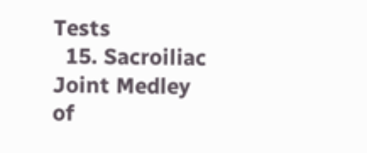Tests
  15. Sacroiliac Joint Medley of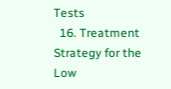Tests
  16. Treatment Strategy for the Low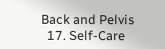Back and Pelvis
  17. Self-Care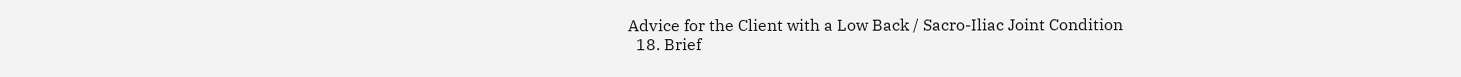Advice for the Client with a Low Back / Sacro-Iliac Joint Condition
  18. Brief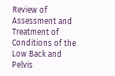Review of Assessment and Treatment of Conditions of the Low Back and Pelvis